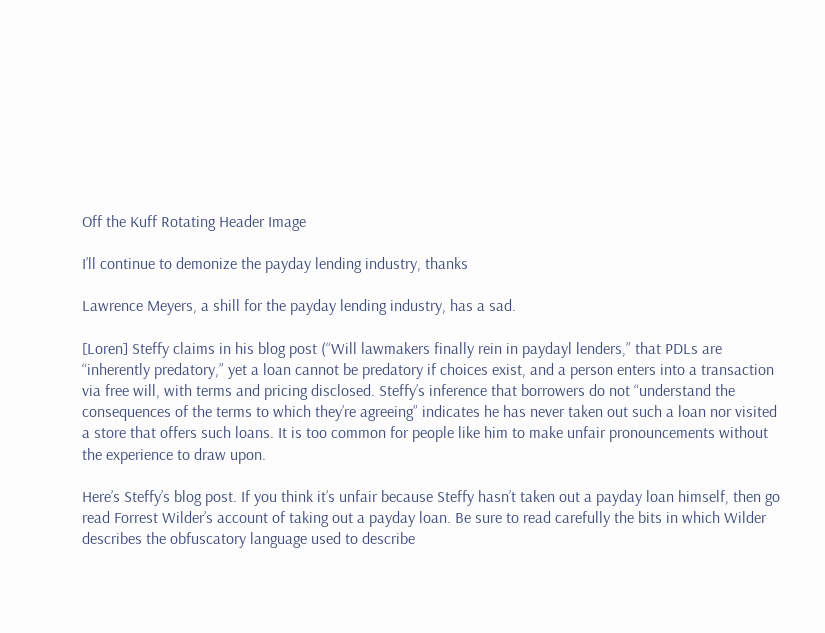Off the Kuff Rotating Header Image

I’ll continue to demonize the payday lending industry, thanks

Lawrence Meyers, a shill for the payday lending industry, has a sad.

[Loren] Steffy claims in his blog post (“Will lawmakers finally rein in paydayl lenders,” that PDLs are “inherently predatory,” yet a loan cannot be predatory if choices exist, and a person enters into a transaction via free will, with terms and pricing disclosed. Steffy’s inference that borrowers do not “understand the consequences of the terms to which they’re agreeing” indicates he has never taken out such a loan nor visited a store that offers such loans. It is too common for people like him to make unfair pronouncements without the experience to draw upon.

Here’s Steffy’s blog post. If you think it’s unfair because Steffy hasn’t taken out a payday loan himself, then go read Forrest Wilder’s account of taking out a payday loan. Be sure to read carefully the bits in which Wilder describes the obfuscatory language used to describe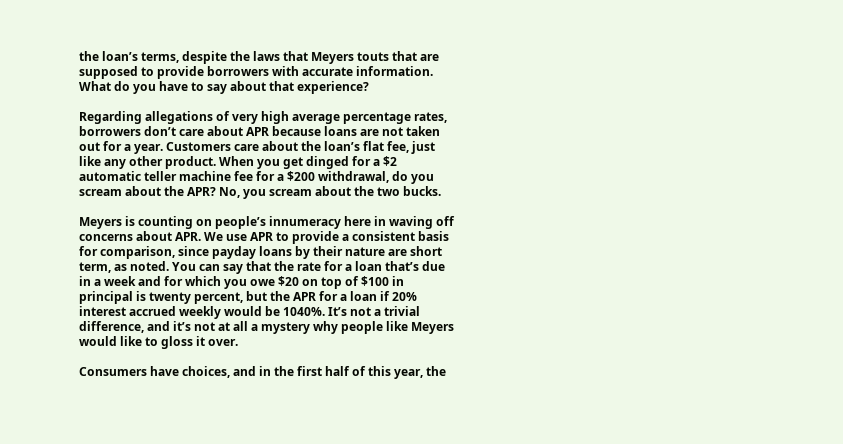the loan’s terms, despite the laws that Meyers touts that are supposed to provide borrowers with accurate information. What do you have to say about that experience?

Regarding allegations of very high average percentage rates, borrowers don’t care about APR because loans are not taken out for a year. Customers care about the loan’s flat fee, just like any other product. When you get dinged for a $2 automatic teller machine fee for a $200 withdrawal, do you scream about the APR? No, you scream about the two bucks.

Meyers is counting on people’s innumeracy here in waving off concerns about APR. We use APR to provide a consistent basis for comparison, since payday loans by their nature are short term, as noted. You can say that the rate for a loan that’s due in a week and for which you owe $20 on top of $100 in principal is twenty percent, but the APR for a loan if 20% interest accrued weekly would be 1040%. It’s not a trivial difference, and it’s not at all a mystery why people like Meyers would like to gloss it over.

Consumers have choices, and in the first half of this year, the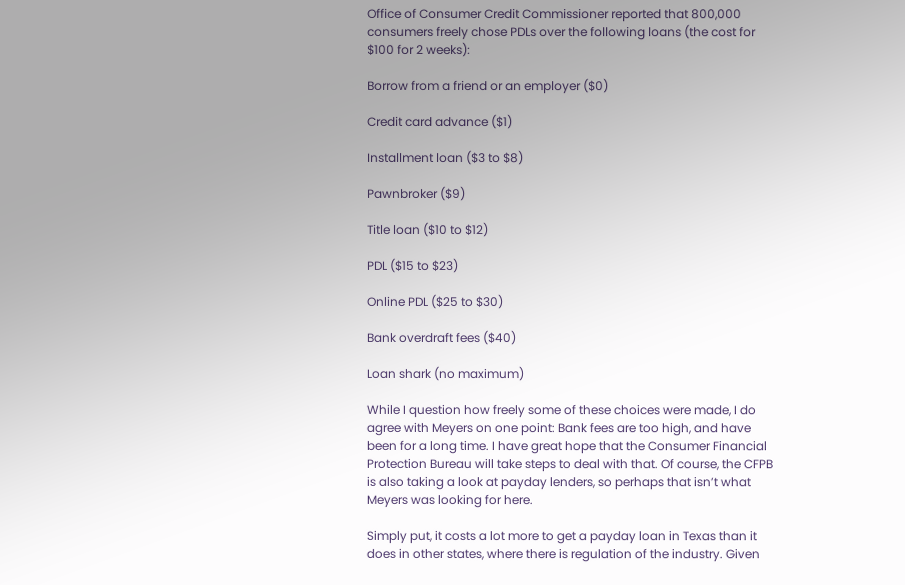Office of Consumer Credit Commissioner reported that 800,000 consumers freely chose PDLs over the following loans (the cost for $100 for 2 weeks):

Borrow from a friend or an employer ($0)

Credit card advance ($1)

Installment loan ($3 to $8)

Pawnbroker ($9)

Title loan ($10 to $12)

PDL ($15 to $23)

Online PDL ($25 to $30)

Bank overdraft fees ($40)

Loan shark (no maximum)

While I question how freely some of these choices were made, I do agree with Meyers on one point: Bank fees are too high, and have been for a long time. I have great hope that the Consumer Financial Protection Bureau will take steps to deal with that. Of course, the CFPB is also taking a look at payday lenders, so perhaps that isn’t what Meyers was looking for here.

Simply put, it costs a lot more to get a payday loan in Texas than it does in other states, where there is regulation of the industry. Given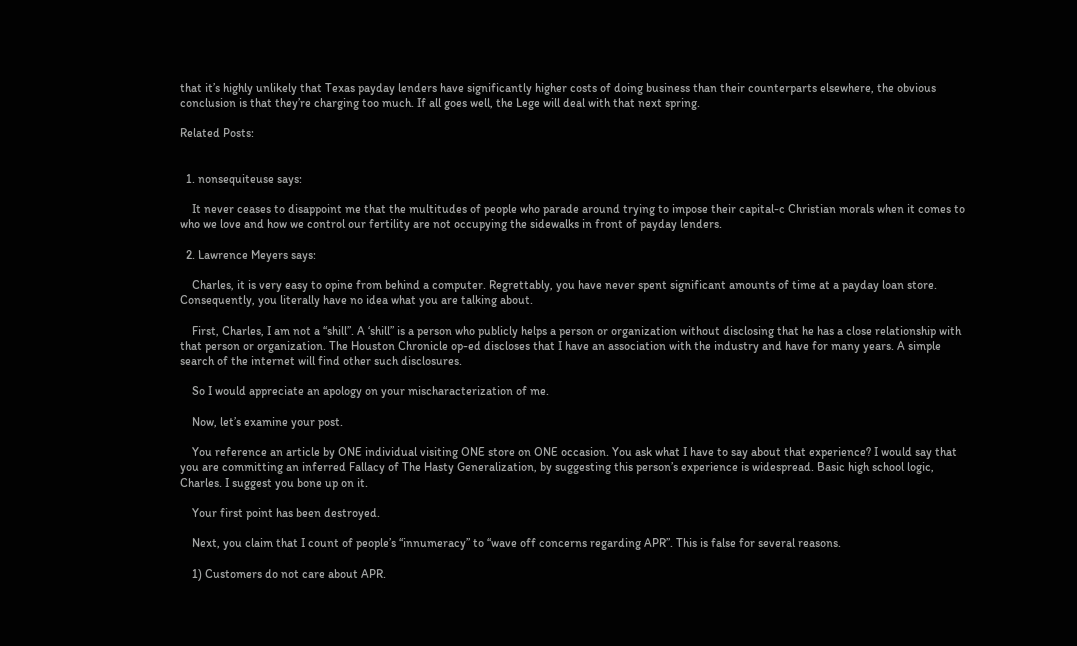that it’s highly unlikely that Texas payday lenders have significantly higher costs of doing business than their counterparts elsewhere, the obvious conclusion is that they’re charging too much. If all goes well, the Lege will deal with that next spring.

Related Posts:


  1. nonsequiteuse says:

    It never ceases to disappoint me that the multitudes of people who parade around trying to impose their capital-c Christian morals when it comes to who we love and how we control our fertility are not occupying the sidewalks in front of payday lenders.

  2. Lawrence Meyers says:

    Charles, it is very easy to opine from behind a computer. Regrettably, you have never spent significant amounts of time at a payday loan store. Consequently, you literally have no idea what you are talking about.

    First, Charles, I am not a “shill”. A ‘shill” is a person who publicly helps a person or organization without disclosing that he has a close relationship with that person or organization. The Houston Chronicle op-ed discloses that I have an association with the industry and have for many years. A simple search of the internet will find other such disclosures.

    So I would appreciate an apology on your mischaracterization of me.

    Now, let’s examine your post.

    You reference an article by ONE individual visiting ONE store on ONE occasion. You ask what I have to say about that experience? I would say that you are committing an inferred Fallacy of The Hasty Generalization, by suggesting this person’s experience is widespread. Basic high school logic, Charles. I suggest you bone up on it.

    Your first point has been destroyed.

    Next, you claim that I count of people’s “innumeracy” to “wave off concerns regarding APR”. This is false for several reasons.

    1) Customers do not care about APR.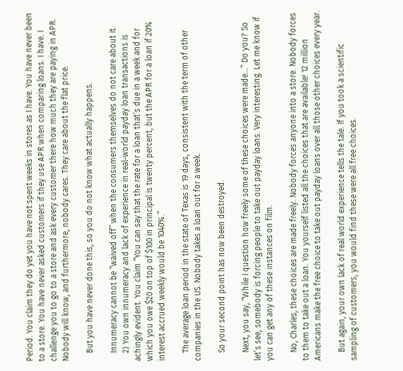Period. You claim they do yet you have not spent weeks in stores as I have. You have never been to a store. You have never asked customers if they use APR when comparing loans. I have. I challenge you to go to a store and ask every customer there how much they are paying in APR. Nobody will know, and furthermore, nobody cares. They care about the flat price.

    But you have never done this, so you do not know what actually happens.

    Innumeracy cannot be “waived off” when the consumers themselves do not care about it.
    2) You own innumeracy and lack of experience in real-world payday loan transactions is achingly evident. You claim “You can say that the rate for a loan that’s due in a week and for which you owe $20 on top of $100 in principal is twenty percent, but the APR for a loan if 20% interest accrued weekly would be 1040%.”

    The average loan period in the state of Texas is 19 days, consistent with the term of other companies in the US. Nobody takes a loan out for a week.

    So your second point has now been destroyed.

    Next, you say, “While I question how freely some of these choices were made…” Do you? So let’s see, somebody is forcing people to take out payday loans. Very interesting. Let me know if you can get any of these instances on film.

    No, Charles, these choices are made freely. Nobody forces anyone into a store. Nobody forces to them to take out a loan. You yourself listed all the choices that are available! 12 million Americans make the free choice to take out payday loans over all those other choices every year.

    But again, your own lack of real world experience tells the tale. If you took a scientific sampling of customers, you would find these were all free choices.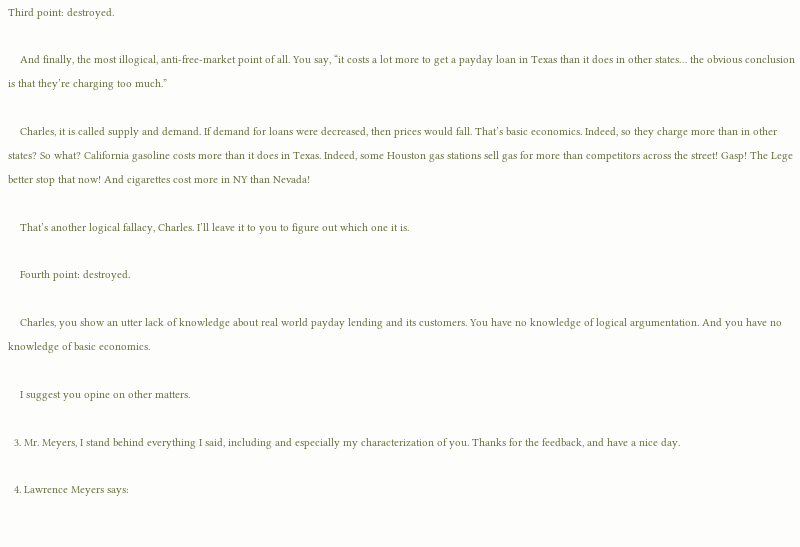Third point: destroyed.

    And finally, the most illogical, anti-free-market point of all. You say, “it costs a lot more to get a payday loan in Texas than it does in other states… the obvious conclusion is that they’re charging too much.”

    Charles, it is called supply and demand. If demand for loans were decreased, then prices would fall. That’s basic economics. Indeed, so they charge more than in other states? So what? California gasoline costs more than it does in Texas. Indeed, some Houston gas stations sell gas for more than competitors across the street! Gasp! The Lege better stop that now! And cigarettes cost more in NY than Nevada!

    That’s another logical fallacy, Charles. I’ll leave it to you to figure out which one it is.

    Fourth point: destroyed.

    Charles, you show an utter lack of knowledge about real world payday lending and its customers. You have no knowledge of logical argumentation. And you have no knowledge of basic economics.

    I suggest you opine on other matters.

  3. Mr. Meyers, I stand behind everything I said, including and especially my characterization of you. Thanks for the feedback, and have a nice day.

  4. Lawrence Meyers says: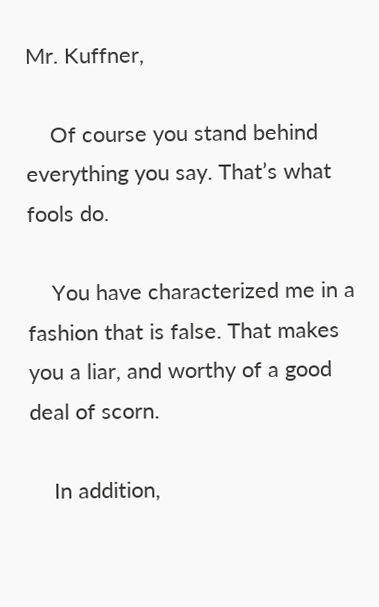Mr. Kuffner,

    Of course you stand behind everything you say. That’s what fools do.

    You have characterized me in a fashion that is false. That makes you a liar, and worthy of a good deal of scorn.

    In addition,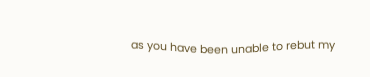as you have been unable to rebut my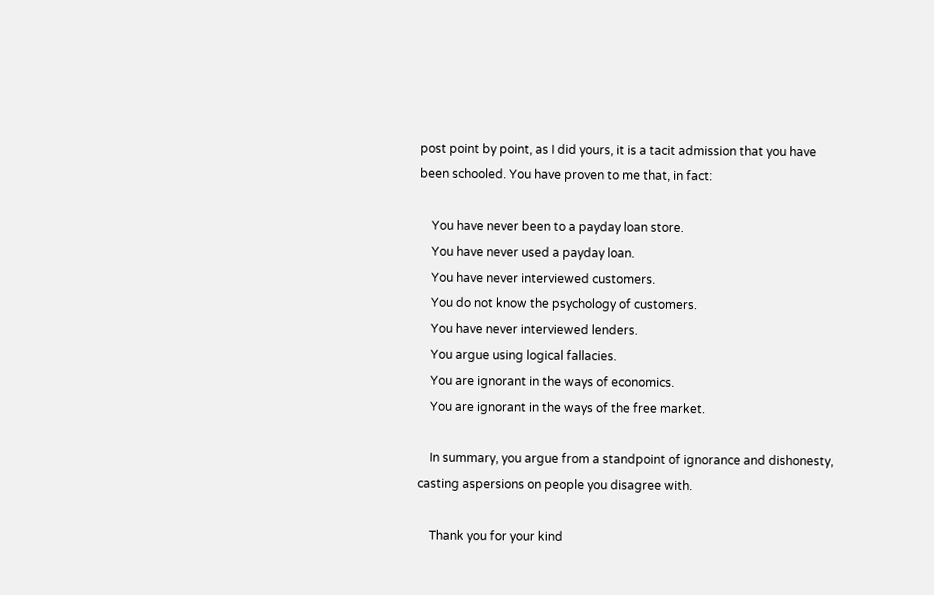post point by point, as I did yours, it is a tacit admission that you have been schooled. You have proven to me that, in fact:

    You have never been to a payday loan store.
    You have never used a payday loan.
    You have never interviewed customers.
    You do not know the psychology of customers.
    You have never interviewed lenders.
    You argue using logical fallacies.
    You are ignorant in the ways of economics.
    You are ignorant in the ways of the free market.

    In summary, you argue from a standpoint of ignorance and dishonesty, casting aspersions on people you disagree with.

    Thank you for your kind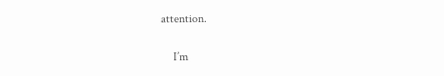attention.

    I’m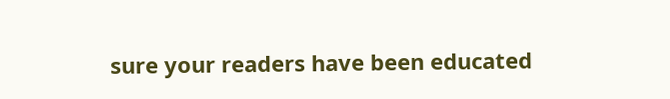sure your readers have been educated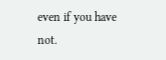even if you have not.